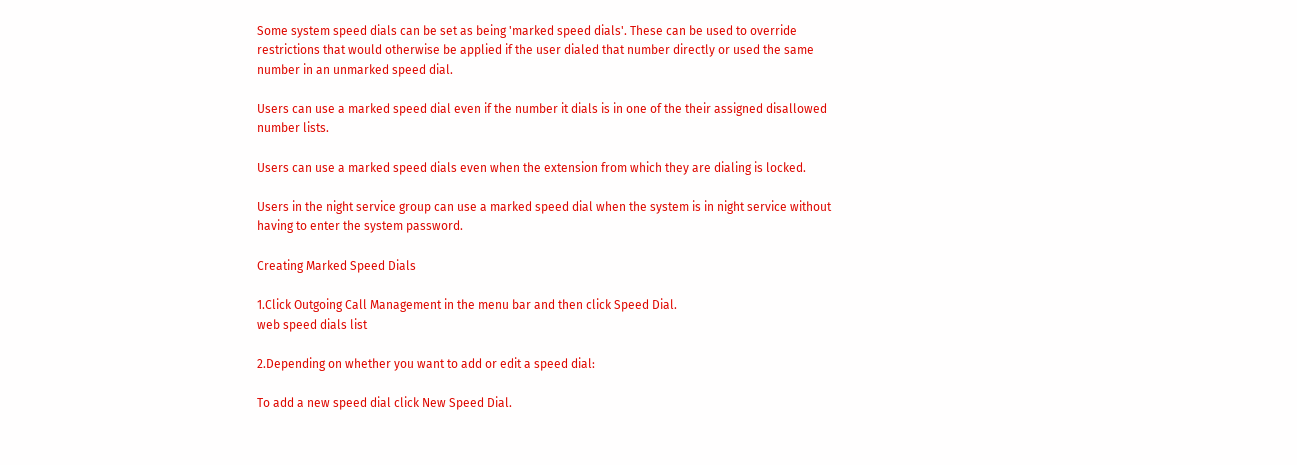Some system speed dials can be set as being 'marked speed dials'. These can be used to override restrictions that would otherwise be applied if the user dialed that number directly or used the same number in an unmarked speed dial.

Users can use a marked speed dial even if the number it dials is in one of the their assigned disallowed number lists.

Users can use a marked speed dials even when the extension from which they are dialing is locked.

Users in the night service group can use a marked speed dial when the system is in night service without having to enter the system password.

Creating Marked Speed Dials

1.Click Outgoing Call Management in the menu bar and then click Speed Dial.
web speed dials list

2.Depending on whether you want to add or edit a speed dial:

To add a new speed dial click New Speed Dial.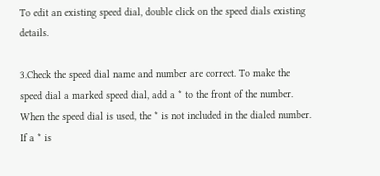To edit an existing speed dial, double click on the speed dials existing details.

3.Check the speed dial name and number are correct. To make the speed dial a marked speed dial, add a * to the front of the number. When the speed dial is used, the * is not included in the dialed number. If a * is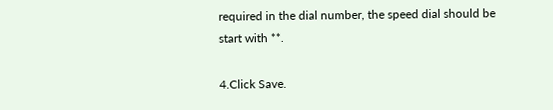required in the dial number, the speed dial should be start with **.

4.Click Save.